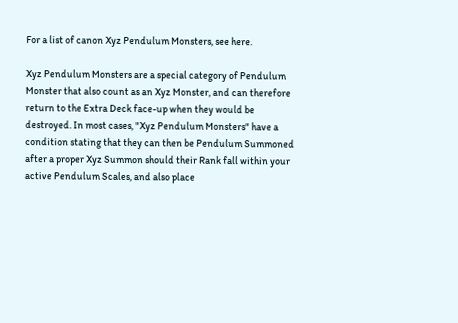For a list of canon Xyz Pendulum Monsters, see here.

Xyz Pendulum Monsters are a special category of Pendulum Monster that also count as an Xyz Monster, and can therefore return to the Extra Deck face-up when they would be destroyed. In most cases, "Xyz Pendulum Monsters" have a condition stating that they can then be Pendulum Summoned after a proper Xyz Summon should their Rank fall within your active Pendulum Scales, and also place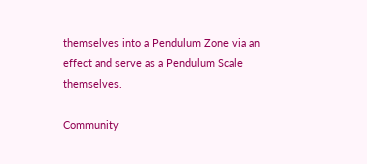themselves into a Pendulum Zone via an effect and serve as a Pendulum Scale themselves.

Community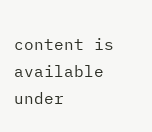content is available under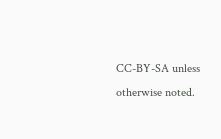CC-BY-SA unless otherwise noted.